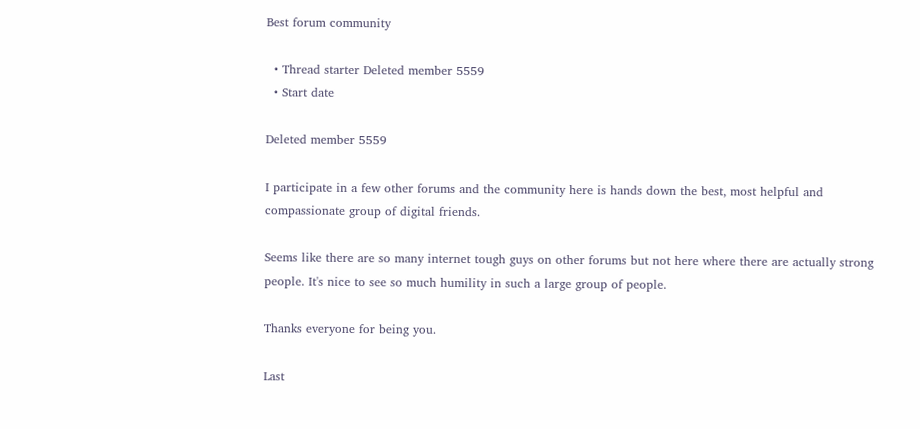Best forum community

  • Thread starter Deleted member 5559
  • Start date

Deleted member 5559

I participate in a few other forums and the community here is hands down the best, most helpful and compassionate group of digital friends.

Seems like there are so many internet tough guys on other forums but not here where there are actually strong people. It's nice to see so much humility in such a large group of people.

Thanks everyone for being you.

Last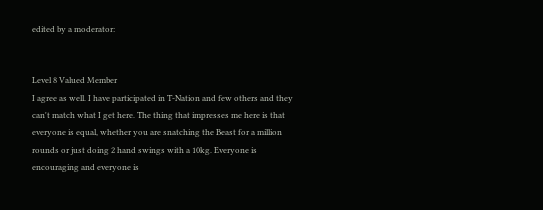edited by a moderator:


Level 8 Valued Member
I agree as well. I have participated in T-Nation and few others and they can't match what I get here. The thing that impresses me here is that everyone is equal, whether you are snatching the Beast for a million rounds or just doing 2 hand swings with a 10kg. Everyone is encouraging and everyone is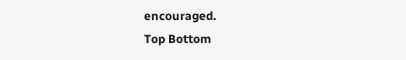encouraged.
Top Bottom